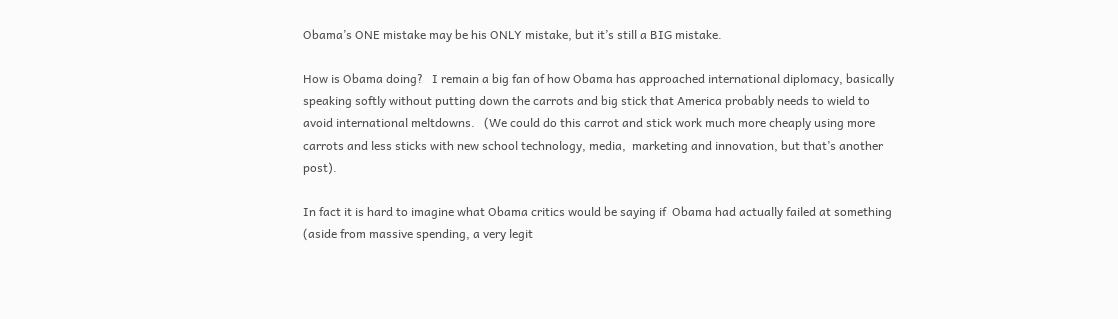Obama’s ONE mistake may be his ONLY mistake, but it’s still a BIG mistake.

How is Obama doing?   I remain a big fan of how Obama has approached international diplomacy, basically speaking softly without putting down the carrots and big stick that America probably needs to wield to avoid international meltdowns.   (We could do this carrot and stick work much more cheaply using more carrots and less sticks with new school technology, media,  marketing and innovation, but that’s another post).

In fact it is hard to imagine what Obama critics would be saying if  Obama had actually failed at something (aside from massive spending, a very legit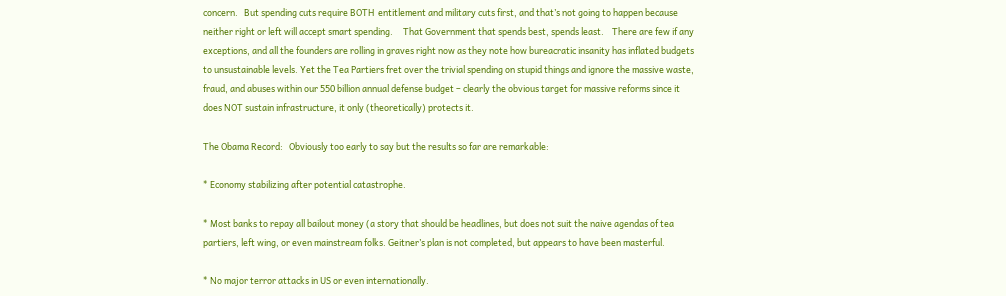concern.   But spending cuts require BOTH  entitlement and military cuts first, and that’s not going to happen because neither right or left will accept smart spending.     That Government that spends best, spends least.    There are few if any exceptions, and all the founders are rolling in graves right now as they note how bureacratic insanity has inflated budgets to unsustainable levels. Yet the Tea Partiers fret over the trivial spending on stupid things and ignore the massive waste, fraud, and abuses within our 550 billion annual defense budget – clearly the obvious target for massive reforms since it does NOT sustain infrastructure, it only (theoretically) protects it.

The Obama Record:   Obviously too early to say but the results so far are remarkable:

* Economy stabilizing after potential catastrophe.

* Most banks to repay all bailout money (a story that should be headlines, but does not suit the naive agendas of tea partiers, left wing, or even mainstream folks. Geitner’s plan is not completed, but appears to have been masterful.

* No major terror attacks in US or even internationally.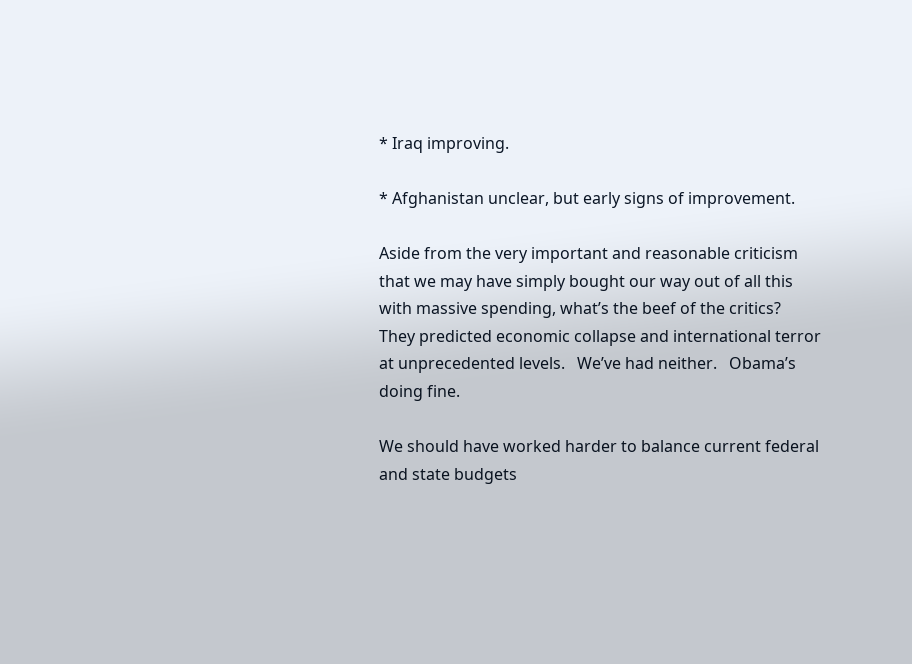* Iraq improving.

* Afghanistan unclear, but early signs of improvement.

Aside from the very important and reasonable criticism that we may have simply bought our way out of all this with massive spending, what’s the beef of the critics?     They predicted economic collapse and international terror at unprecedented levels.   We’ve had neither.   Obama’s doing fine.

We should have worked harder to balance current federal and state budgets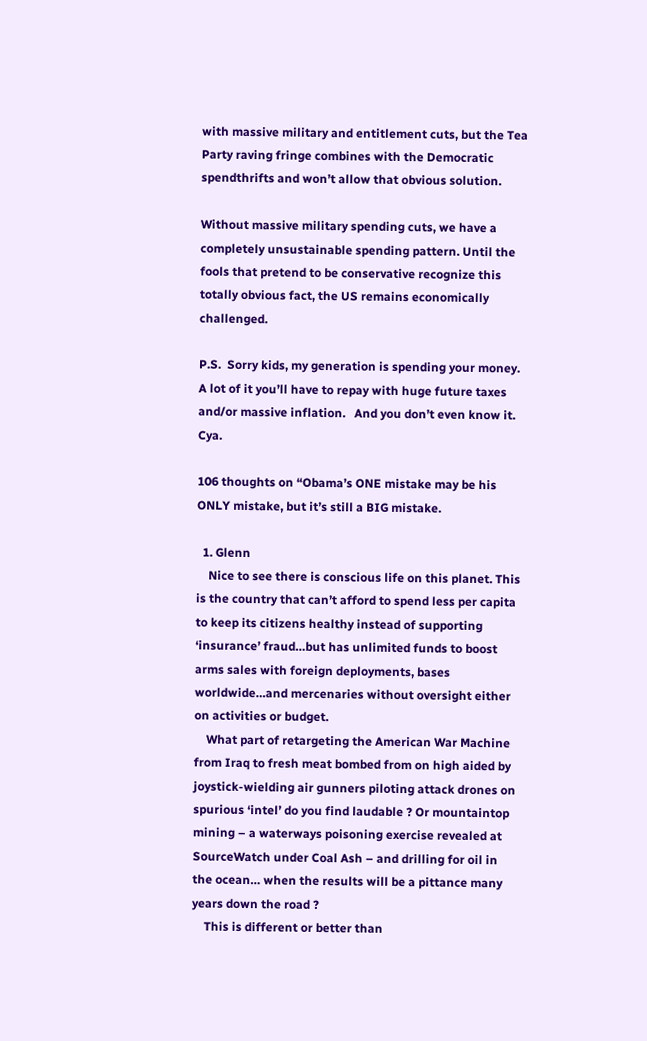with massive military and entitlement cuts, but the Tea Party raving fringe combines with the Democratic spendthrifts and won’t allow that obvious solution.

Without massive military spending cuts, we have a completely unsustainable spending pattern. Until the fools that pretend to be conservative recognize this totally obvious fact, the US remains economically challenged.

P.S.  Sorry kids, my generation is spending your money.   A lot of it you’ll have to repay with huge future taxes and/or massive inflation.   And you don’t even know it.   Cya.

106 thoughts on “Obama’s ONE mistake may be his ONLY mistake, but it’s still a BIG mistake.

  1. Glenn
    Nice to see there is conscious life on this planet. This is the country that can’t afford to spend less per capita to keep its citizens healthy instead of supporting ‘insurance’ fraud…but has unlimited funds to boost arms sales with foreign deployments, bases worldwide…and mercenaries without oversight either on activities or budget.
    What part of retargeting the American War Machine from Iraq to fresh meat bombed from on high aided by joystick-wielding air gunners piloting attack drones on spurious ‘intel’ do you find laudable ? Or mountaintop mining – a waterways poisoning exercise revealed at SourceWatch under Coal Ash – and drilling for oil in the ocean… when the results will be a pittance many years down the road ?
    This is different or better than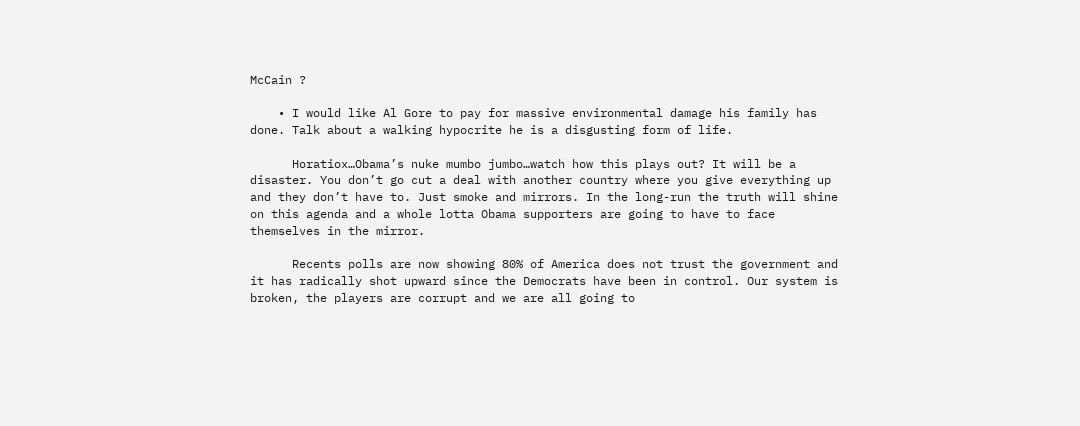McCain ?

    • I would like Al Gore to pay for massive environmental damage his family has done. Talk about a walking hypocrite he is a disgusting form of life.

      Horatiox…Obama’s nuke mumbo jumbo…watch how this plays out? It will be a disaster. You don’t go cut a deal with another country where you give everything up and they don’t have to. Just smoke and mirrors. In the long-run the truth will shine on this agenda and a whole lotta Obama supporters are going to have to face themselves in the mirror.

      Recents polls are now showing 80% of America does not trust the government and it has radically shot upward since the Democrats have been in control. Our system is broken, the players are corrupt and we are all going to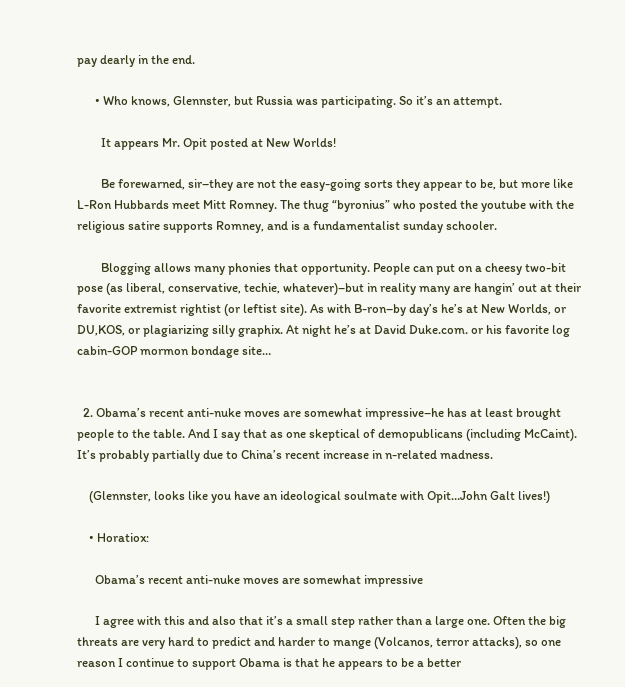pay dearly in the end.

      • Who knows, Glennster, but Russia was participating. So it’s an attempt.

        It appears Mr. Opit posted at New Worlds!

        Be forewarned, sir–they are not the easy-going sorts they appear to be, but more like L-Ron Hubbards meet Mitt Romney. The thug “byronius” who posted the youtube with the religious satire supports Romney, and is a fundamentalist sunday schooler.

        Blogging allows many phonies that opportunity. People can put on a cheesy two-bit pose (as liberal, conservative, techie, whatever)–but in reality many are hangin’ out at their favorite extremist rightist (or leftist site). As with B-ron–by day’s he’s at New Worlds, or DU,KOS, or plagiarizing silly graphix. At night he’s at David Duke.com. or his favorite log cabin-GOP mormon bondage site…


  2. Obama’s recent anti-nuke moves are somewhat impressive–he has at least brought people to the table. And I say that as one skeptical of demopublicans (including McCaint). It’s probably partially due to China’s recent increase in n-related madness.

    (Glennster, looks like you have an ideological soulmate with Opit…John Galt lives!)

    • Horatiox:

      Obama’s recent anti-nuke moves are somewhat impressive

      I agree with this and also that it’s a small step rather than a large one. Often the big threats are very hard to predict and harder to mange (Volcanos, terror attacks), so one reason I continue to support Obama is that he appears to be a better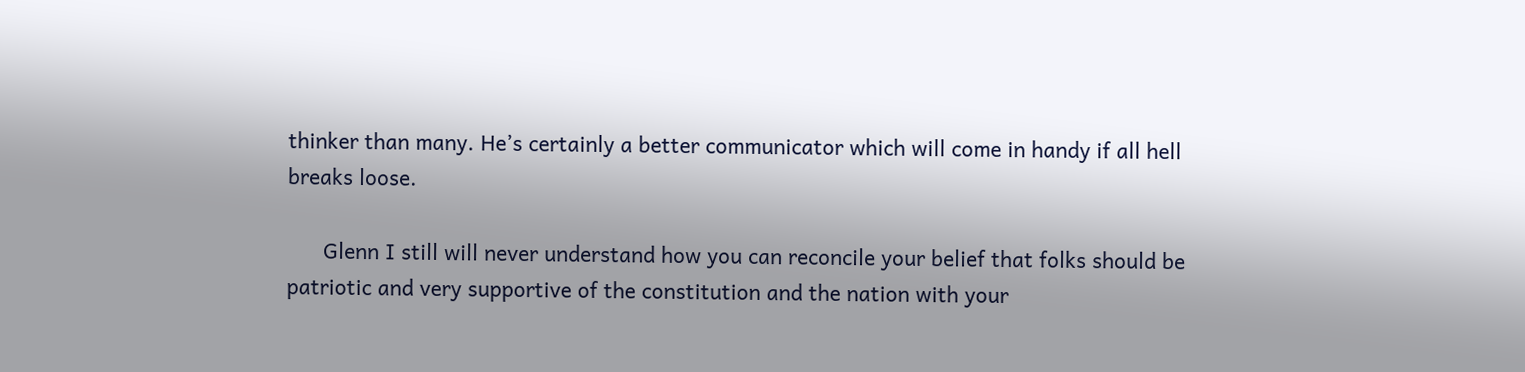thinker than many. He’s certainly a better communicator which will come in handy if all hell breaks loose.

      Glenn I still will never understand how you can reconcile your belief that folks should be patriotic and very supportive of the constitution and the nation with your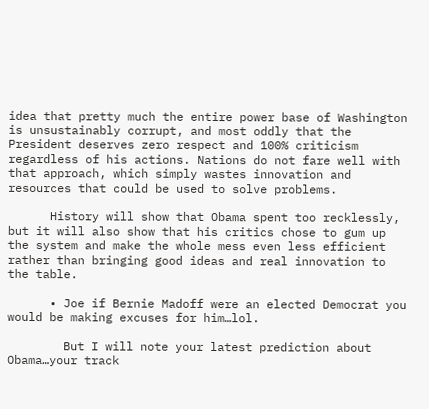idea that pretty much the entire power base of Washington is unsustainably corrupt, and most oddly that the President deserves zero respect and 100% criticism regardless of his actions. Nations do not fare well with that approach, which simply wastes innovation and resources that could be used to solve problems.

      History will show that Obama spent too recklessly, but it will also show that his critics chose to gum up the system and make the whole mess even less efficient rather than bringing good ideas and real innovation to the table.

      • Joe if Bernie Madoff were an elected Democrat you would be making excuses for him…lol.

        But I will note your latest prediction about Obama…your track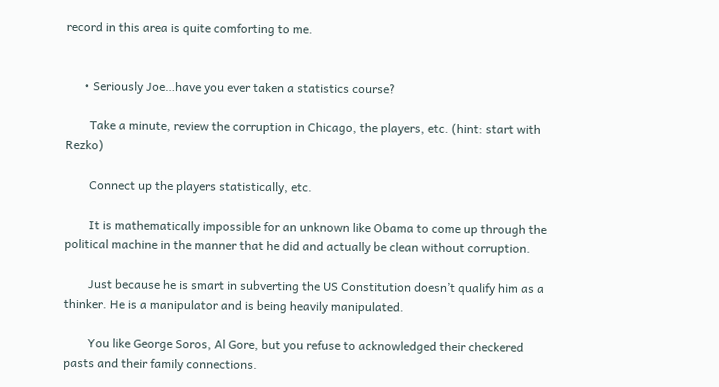record in this area is quite comforting to me.


      • Seriously Joe…have you ever taken a statistics course?

        Take a minute, review the corruption in Chicago, the players, etc. (hint: start with Rezko)

        Connect up the players statistically, etc.

        It is mathematically impossible for an unknown like Obama to come up through the political machine in the manner that he did and actually be clean without corruption.

        Just because he is smart in subverting the US Constitution doesn’t qualify him as a thinker. He is a manipulator and is being heavily manipulated.

        You like George Soros, Al Gore, but you refuse to acknowledged their checkered pasts and their family connections.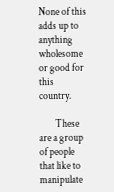None of this adds up to anything wholesome or good for this country.

        These are a group of people that like to manipulate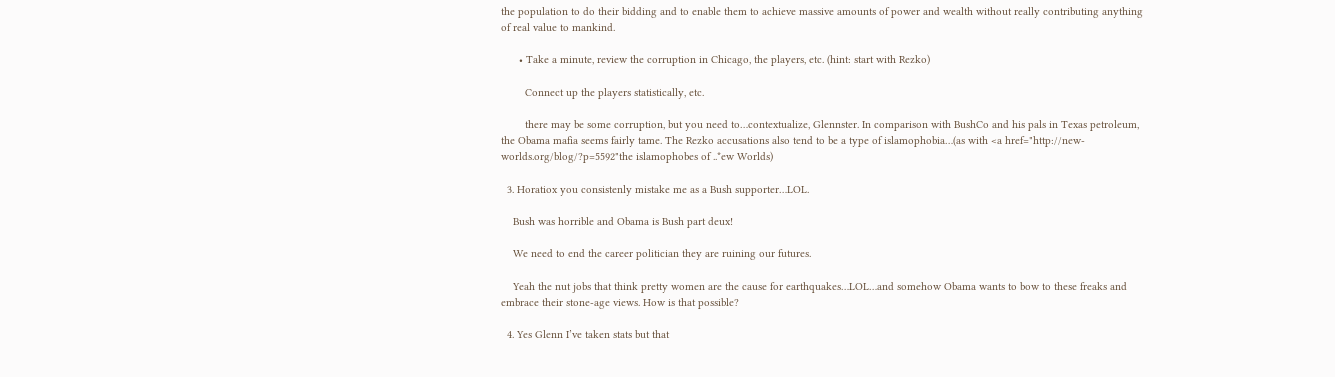the population to do their bidding and to enable them to achieve massive amounts of power and wealth without really contributing anything of real value to mankind.

      • Take a minute, review the corruption in Chicago, the players, etc. (hint: start with Rezko)

        Connect up the players statistically, etc.

        there may be some corruption, but you need to…contextualize, Glennster. In comparison with BushCo and his pals in Texas petroleum, the Obama mafia seems fairly tame. The Rezko accusations also tend to be a type of islamophobia…(as with <a href="http://new-worlds.org/blog/?p=5592"the islamophobes of ..*ew Worlds)

  3. Horatiox you consistenly mistake me as a Bush supporter…LOL.

    Bush was horrible and Obama is Bush part deux!

    We need to end the career politician they are ruining our futures.

    Yeah the nut jobs that think pretty women are the cause for earthquakes…LOL…and somehow Obama wants to bow to these freaks and embrace their stone-age views. How is that possible?

  4. Yes Glenn I’ve taken stats but that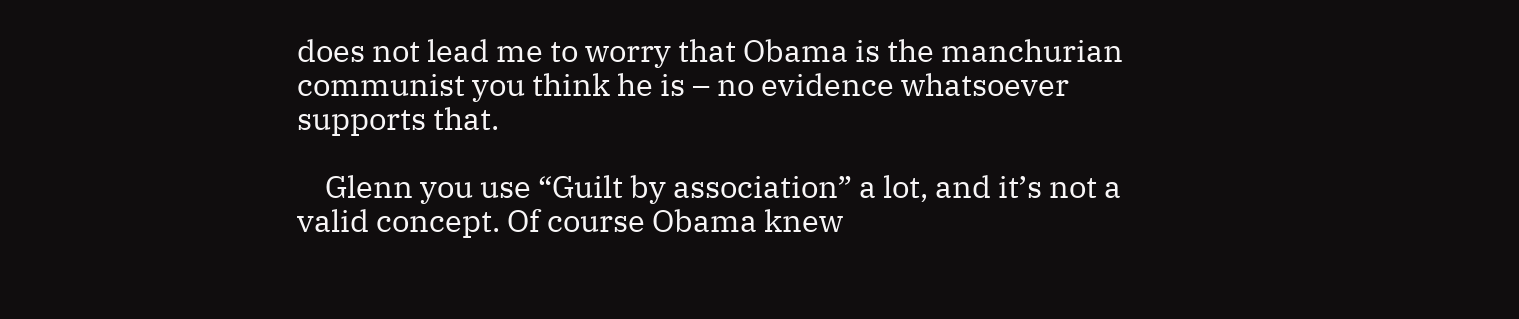does not lead me to worry that Obama is the manchurian communist you think he is – no evidence whatsoever supports that.

    Glenn you use “Guilt by association” a lot, and it’s not a valid concept. Of course Obama knew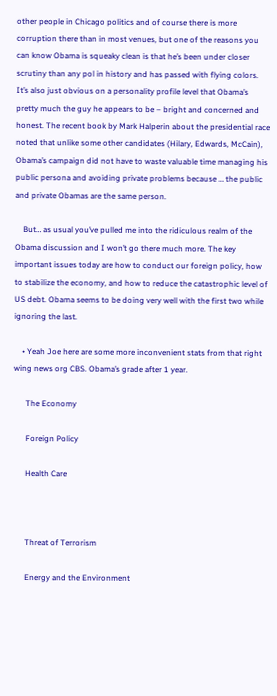other people in Chicago politics and of course there is more corruption there than in most venues, but one of the reasons you can know Obama is squeaky clean is that he’s been under closer scrutiny than any pol in history and has passed with flying colors. It’s also just obvious on a personality profile level that Obama’s pretty much the guy he appears to be – bright and concerned and honest. The recent book by Mark Halperin about the presidential race noted that unlike some other candidates (Hilary, Edwards, McCain), Obama’s campaign did not have to waste valuable time managing his public persona and avoiding private problems because … the public and private Obamas are the same person.

    But… as usual you’ve pulled me into the ridiculous realm of the Obama discussion and I won’t go there much more. The key important issues today are how to conduct our foreign policy, how to stabilize the economy, and how to reduce the catastrophic level of US debt. Obama seems to be doing very well with the first two while ignoring the last.

    • Yeah Joe here are some more inconvenient stats from that right wing news org CBS. Obama’s grade after 1 year.

      The Economy

      Foreign Policy

      Health Care



      Threat of Terrorism

      Energy and the Environment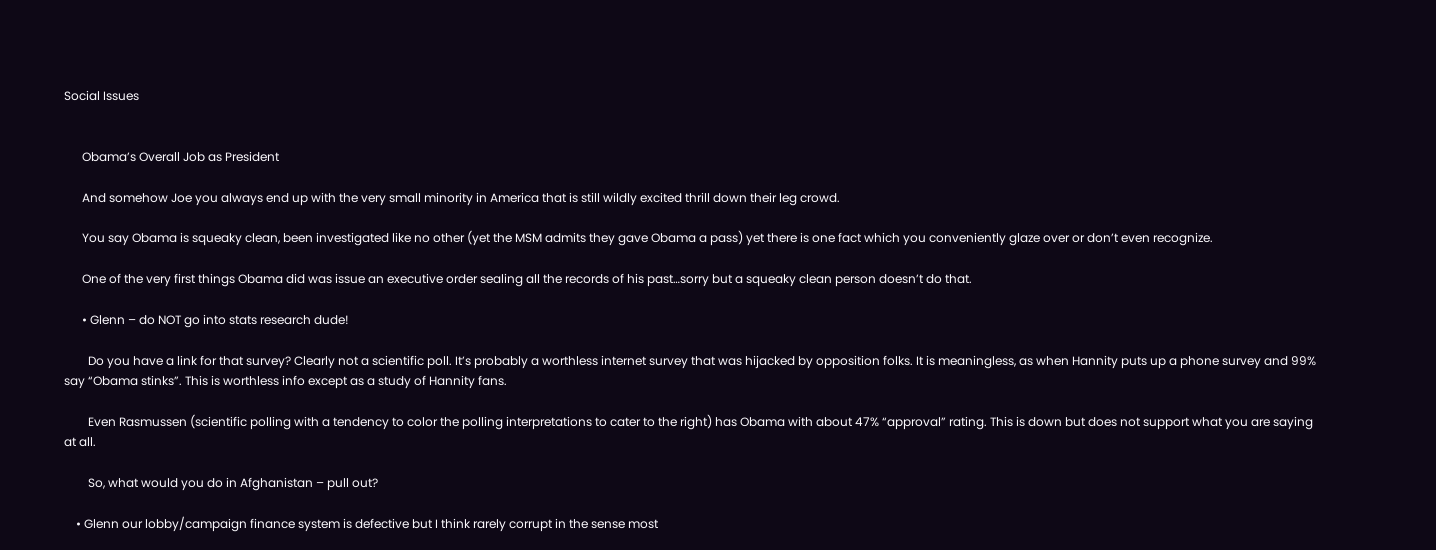Social Issues


      Obama’s Overall Job as President

      And somehow Joe you always end up with the very small minority in America that is still wildly excited thrill down their leg crowd.

      You say Obama is squeaky clean, been investigated like no other (yet the MSM admits they gave Obama a pass) yet there is one fact which you conveniently glaze over or don’t even recognize.

      One of the very first things Obama did was issue an executive order sealing all the records of his past…sorry but a squeaky clean person doesn’t do that.

      • Glenn – do NOT go into stats research dude!

        Do you have a link for that survey? Clearly not a scientific poll. It’s probably a worthless internet survey that was hijacked by opposition folks. It is meaningless, as when Hannity puts up a phone survey and 99% say “Obama stinks”. This is worthless info except as a study of Hannity fans.

        Even Rasmussen (scientific polling with a tendency to color the polling interpretations to cater to the right) has Obama with about 47% “approval” rating. This is down but does not support what you are saying at all.

        So, what would you do in Afghanistan – pull out?

    • Glenn our lobby/campaign finance system is defective but I think rarely corrupt in the sense most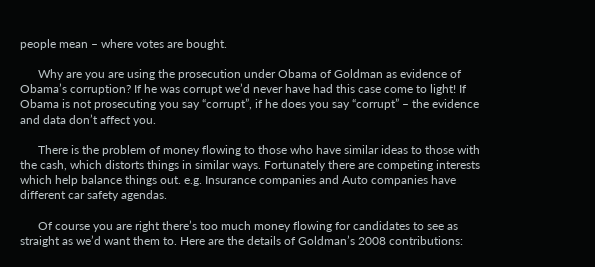people mean – where votes are bought.

      Why are you are using the prosecution under Obama of Goldman as evidence of Obama’s corruption? If he was corrupt we’d never have had this case come to light! If Obama is not prosecuting you say “corrupt”, if he does you say “corrupt” – the evidence and data don’t affect you.

      There is the problem of money flowing to those who have similar ideas to those with the cash, which distorts things in similar ways. Fortunately there are competing interests which help balance things out. e.g. Insurance companies and Auto companies have different car safety agendas.

      Of course you are right there’s too much money flowing for candidates to see as straight as we’d want them to. Here are the details of Goldman’s 2008 contributions: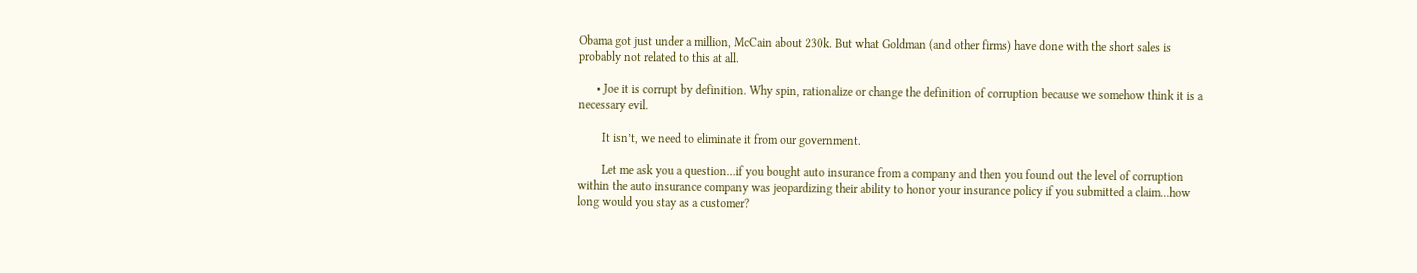Obama got just under a million, McCain about 230k. But what Goldman (and other firms) have done with the short sales is probably not related to this at all.

      • Joe it is corrupt by definition. Why spin, rationalize or change the definition of corruption because we somehow think it is a necessary evil.

        It isn’t, we need to eliminate it from our government.

        Let me ask you a question…if you bought auto insurance from a company and then you found out the level of corruption within the auto insurance company was jeopardizing their ability to honor your insurance policy if you submitted a claim…how long would you stay as a customer?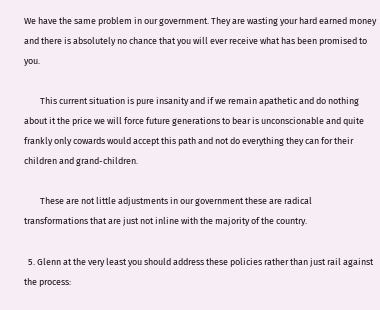We have the same problem in our government. They are wasting your hard earned money and there is absolutely no chance that you will ever receive what has been promised to you.

        This current situation is pure insanity and if we remain apathetic and do nothing about it the price we will force future generations to bear is unconscionable and quite frankly only cowards would accept this path and not do everything they can for their children and grand-children.

        These are not little adjustments in our government these are radical transformations that are just not inline with the majority of the country.

  5. Glenn at the very least you should address these policies rather than just rail against the process: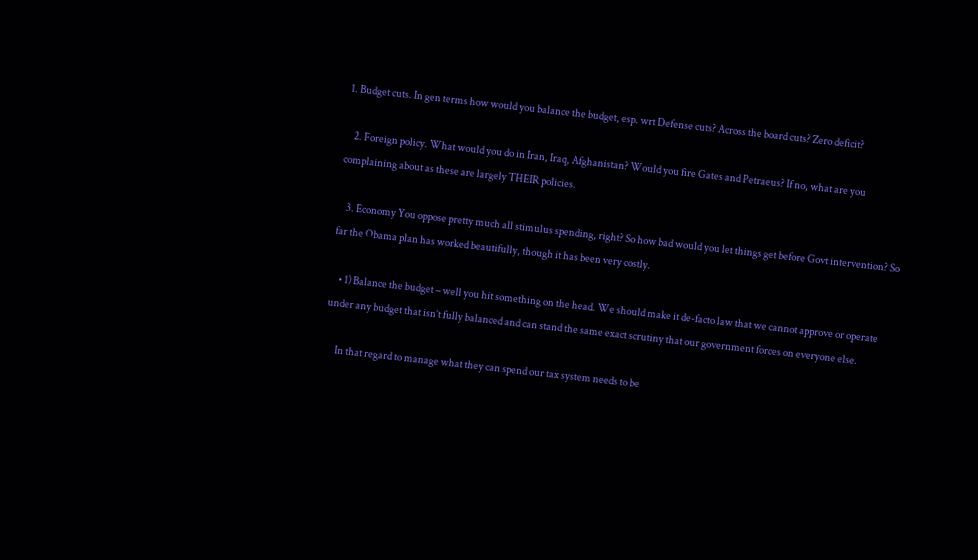1. Budget cuts. In gen terms how would you balance the budget, esp. wrt Defense cuts? Across the board cuts? Zero deficit?

    2. Foreign policy. What would you do in Iran, Iraq, Afghanistan? Would you fire Gates and Petraeus? If no, what are you complaining about as these are largely THEIR policies.

    3. Economy You oppose pretty much all stimulus spending, right? So how bad would you let things get before Govt intervention? So far the Obama plan has worked beautifully, though it has been very costly.

    • 1) Balance the budget – well you hit something on the head. We should make it de-facto law that we cannot approve or operate under any budget that isn’t fully balanced and can stand the same exact scrutiny that our government forces on everyone else.

      In that regard to manage what they can spend our tax system needs to be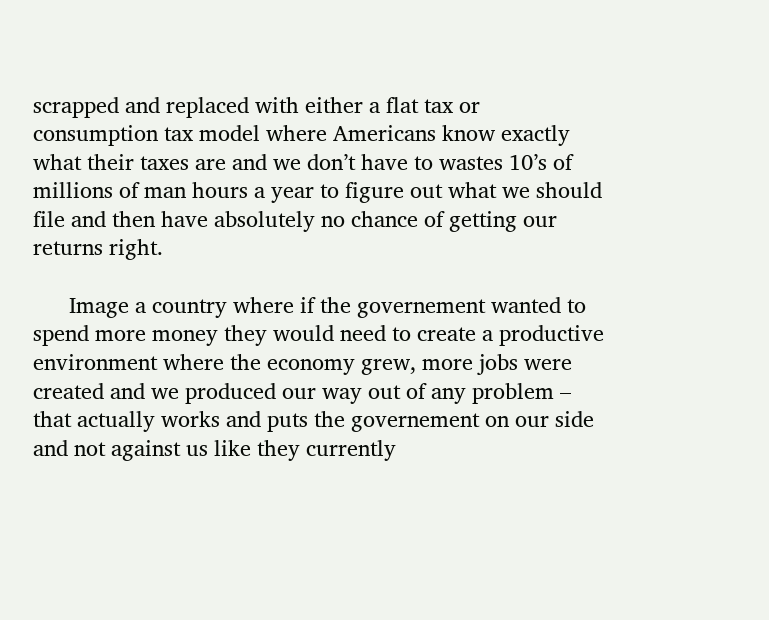scrapped and replaced with either a flat tax or consumption tax model where Americans know exactly what their taxes are and we don’t have to wastes 10’s of millions of man hours a year to figure out what we should file and then have absolutely no chance of getting our returns right.

      Image a country where if the governement wanted to spend more money they would need to create a productive environment where the economy grew, more jobs were created and we produced our way out of any problem – that actually works and puts the governement on our side and not against us like they currently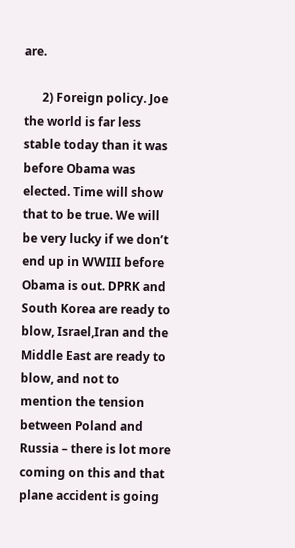are.

      2) Foreign policy. Joe the world is far less stable today than it was before Obama was elected. Time will show that to be true. We will be very lucky if we don’t end up in WWIII before Obama is out. DPRK and South Korea are ready to blow, Israel,Iran and the Middle East are ready to blow, and not to mention the tension between Poland and Russia – there is lot more coming on this and that plane accident is going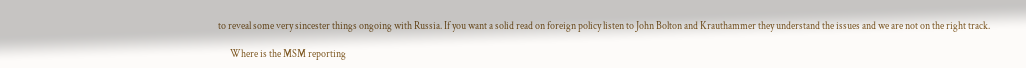to reveal some very sincester things ongoing with Russia. If you want a solid read on foreign policy listen to John Bolton and Krauthammer they understand the issues and we are not on the right track.

      Where is the MSM reporting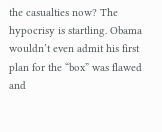the casualties now? The hypocrisy is startling. Obama wouldn’t even admit his first plan for the “box” was flawed and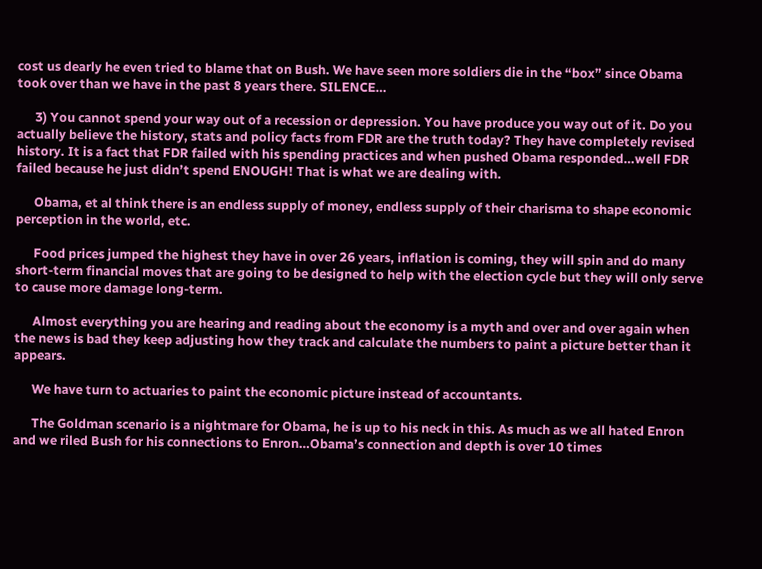cost us dearly he even tried to blame that on Bush. We have seen more soldiers die in the “box” since Obama took over than we have in the past 8 years there. SILENCE…

      3) You cannot spend your way out of a recession or depression. You have produce you way out of it. Do you actually believe the history, stats and policy facts from FDR are the truth today? They have completely revised history. It is a fact that FDR failed with his spending practices and when pushed Obama responded…well FDR failed because he just didn’t spend ENOUGH! That is what we are dealing with.

      Obama, et al think there is an endless supply of money, endless supply of their charisma to shape economic perception in the world, etc.

      Food prices jumped the highest they have in over 26 years, inflation is coming, they will spin and do many short-term financial moves that are going to be designed to help with the election cycle but they will only serve to cause more damage long-term.

      Almost everything you are hearing and reading about the economy is a myth and over and over again when the news is bad they keep adjusting how they track and calculate the numbers to paint a picture better than it appears.

      We have turn to actuaries to paint the economic picture instead of accountants.

      The Goldman scenario is a nightmare for Obama, he is up to his neck in this. As much as we all hated Enron and we riled Bush for his connections to Enron…Obama’s connection and depth is over 10 times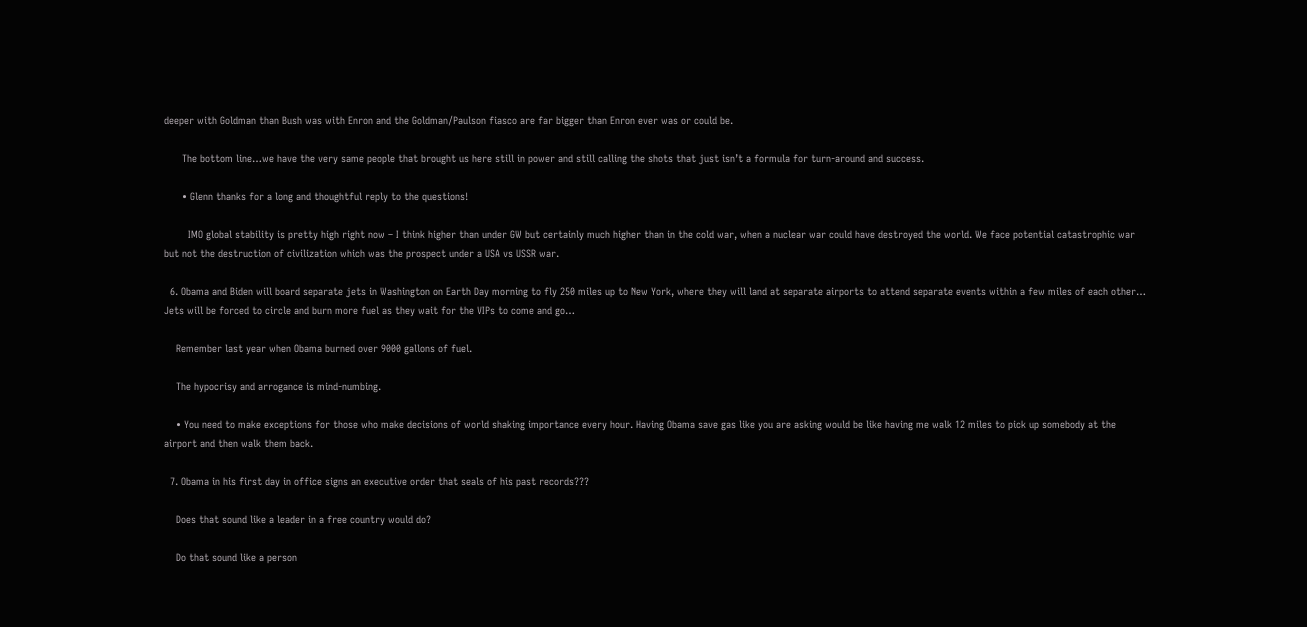deeper with Goldman than Bush was with Enron and the Goldman/Paulson fiasco are far bigger than Enron ever was or could be.

      The bottom line…we have the very same people that brought us here still in power and still calling the shots that just isn’t a formula for turn-around and success.

      • Glenn thanks for a long and thoughtful reply to the questions!

        IMO global stability is pretty high right now – I think higher than under GW but certainly much higher than in the cold war, when a nuclear war could have destroyed the world. We face potential catastrophic war but not the destruction of civilization which was the prospect under a USA vs USSR war.

  6. Obama and Biden will board separate jets in Washington on Earth Day morning to fly 250 miles up to New York, where they will land at separate airports to attend separate events within a few miles of each other… Jets will be forced to circle and burn more fuel as they wait for the VIPs to come and go…

    Remember last year when Obama burned over 9000 gallons of fuel.

    The hypocrisy and arrogance is mind-numbing.

    • You need to make exceptions for those who make decisions of world shaking importance every hour. Having Obama save gas like you are asking would be like having me walk 12 miles to pick up somebody at the airport and then walk them back.

  7. Obama in his first day in office signs an executive order that seals of his past records???

    Does that sound like a leader in a free country would do?

    Do that sound like a person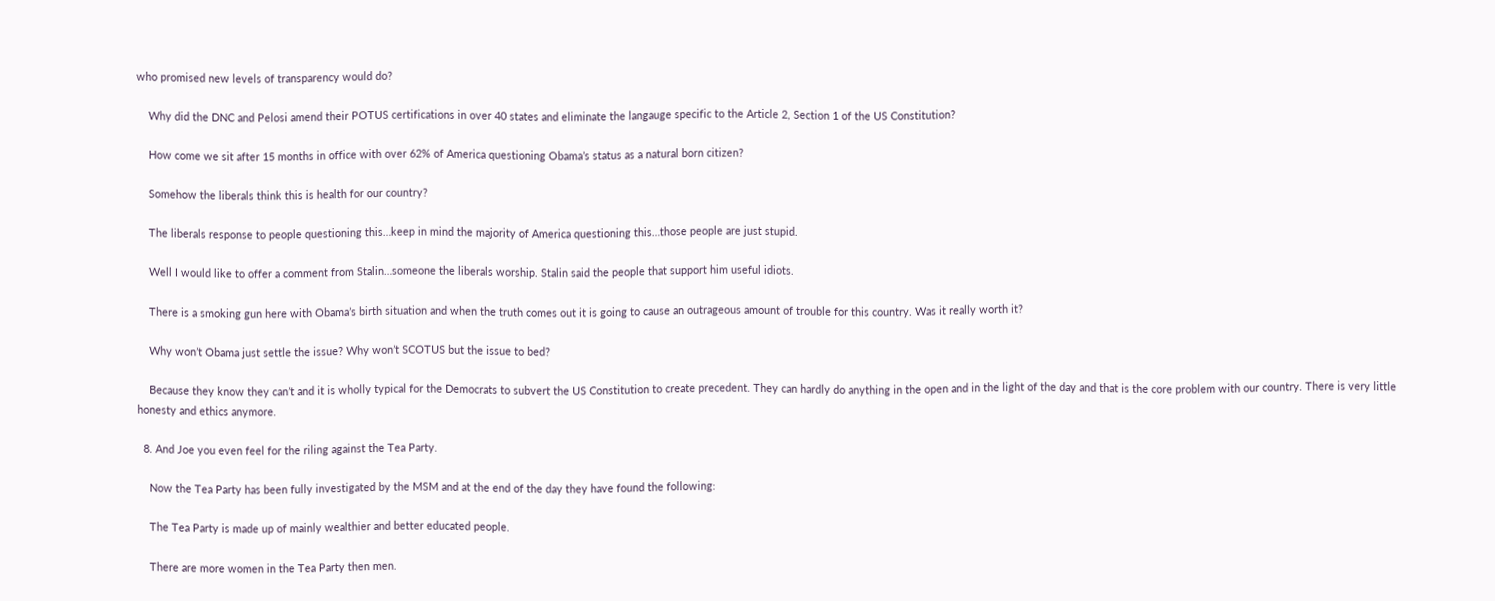who promised new levels of transparency would do?

    Why did the DNC and Pelosi amend their POTUS certifications in over 40 states and eliminate the langauge specific to the Article 2, Section 1 of the US Constitution?

    How come we sit after 15 months in office with over 62% of America questioning Obama’s status as a natural born citizen?

    Somehow the liberals think this is health for our country?

    The liberals response to people questioning this…keep in mind the majority of America questioning this…those people are just stupid.

    Well I would like to offer a comment from Stalin…someone the liberals worship. Stalin said the people that support him useful idiots.

    There is a smoking gun here with Obama’s birth situation and when the truth comes out it is going to cause an outrageous amount of trouble for this country. Was it really worth it?

    Why won’t Obama just settle the issue? Why won’t SCOTUS but the issue to bed?

    Because they know they can’t and it is wholly typical for the Democrats to subvert the US Constitution to create precedent. They can hardly do anything in the open and in the light of the day and that is the core problem with our country. There is very little honesty and ethics anymore.

  8. And Joe you even feel for the riling against the Tea Party.

    Now the Tea Party has been fully investigated by the MSM and at the end of the day they have found the following:

    The Tea Party is made up of mainly wealthier and better educated people.

    There are more women in the Tea Party then men.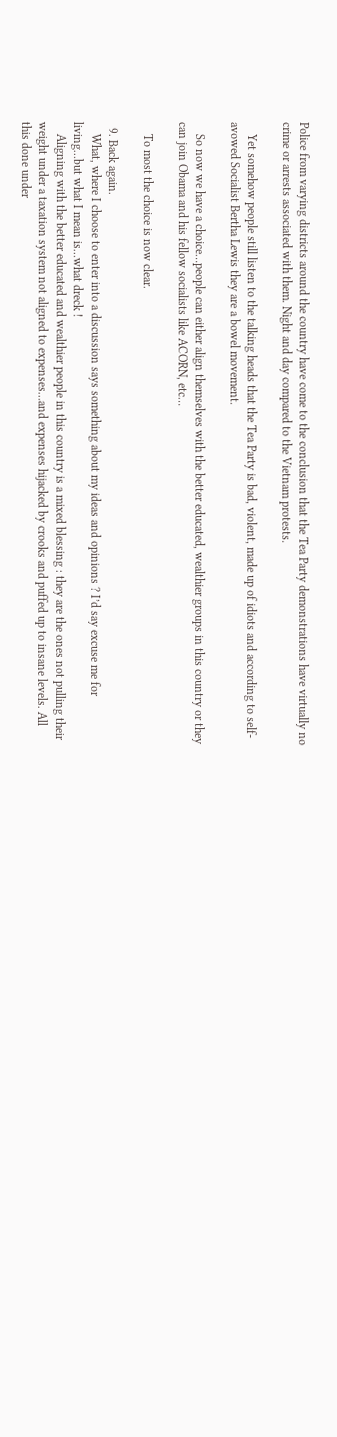Police from varying districts around the country have come to the conclusion that the Tea Party demonstrations have virtually no crime or arrests associated with them. Night and day compared to the Vietnam protests.

    Yet somehow people still listen to the talking heads that the Tea Party is bad, violent, made up of idiots and according to self-avowed Socialist Bertha Lewis they are a bowel movement.

    So now we have a choice…people can either align themselves with the better educated, wealthier groups in this country or they can join Obama and his fellow socialists like ACORN, etc…

    To most the choice is now clear.

  9. Back again.
    What, where I choose to enter into a discussion says something about my ideas and opinions ? I’d say excuse me for living…but what I mean is…what dreck !
    Aligning with the better educated and wealthier people in this country is a mixed blessing : they are the ones not pulling their weight under a taxation system not aligned to expenses…and expenses hijacked by crooks and puffed up to insane levels. All this done under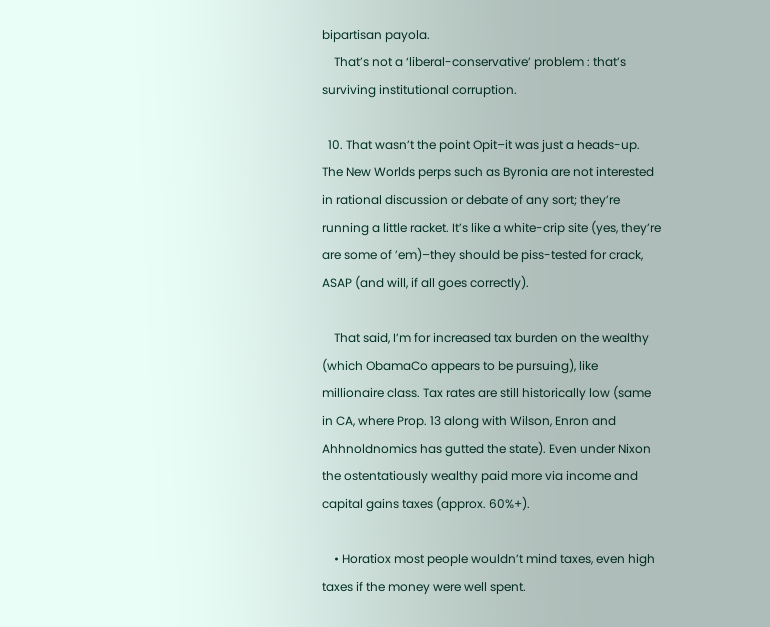bipartisan payola.
    That’s not a ‘liberal-conservative’ problem : that’s surviving institutional corruption.

  10. That wasn’t the point Opit–it was just a heads-up. The New Worlds perps such as Byronia are not interested in rational discussion or debate of any sort; they’re running a little racket. It’s like a white-crip site (yes, they’re are some of ’em)–they should be piss-tested for crack, ASAP (and will, if all goes correctly).

    That said, I’m for increased tax burden on the wealthy (which ObamaCo appears to be pursuing), like millionaire class. Tax rates are still historically low (same in CA, where Prop. 13 along with Wilson, Enron and Ahhnoldnomics has gutted the state). Even under Nixon the ostentatiously wealthy paid more via income and capital gains taxes (approx. 60%+).

    • Horatiox most people wouldn’t mind taxes, even high taxes if the money were well spent.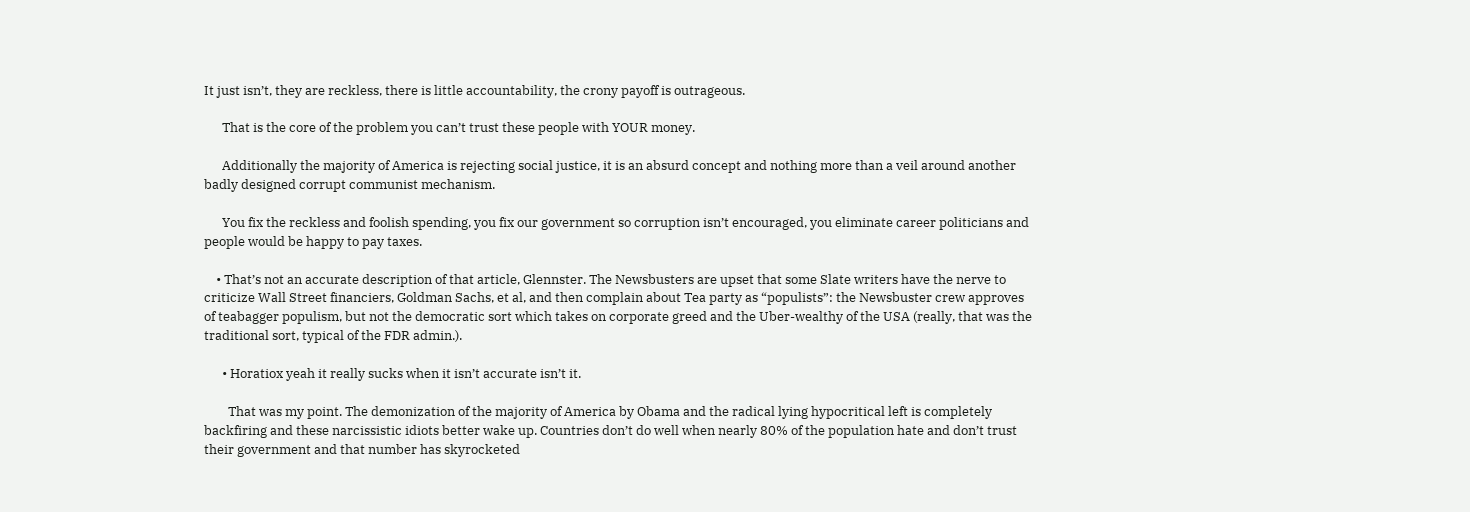It just isn’t, they are reckless, there is little accountability, the crony payoff is outrageous.

      That is the core of the problem you can’t trust these people with YOUR money.

      Additionally the majority of America is rejecting social justice, it is an absurd concept and nothing more than a veil around another badly designed corrupt communist mechanism.

      You fix the reckless and foolish spending, you fix our government so corruption isn’t encouraged, you eliminate career politicians and people would be happy to pay taxes.

    • That’s not an accurate description of that article, Glennster. The Newsbusters are upset that some Slate writers have the nerve to criticize Wall Street financiers, Goldman Sachs, et al, and then complain about Tea party as “populists”: the Newsbuster crew approves of teabagger populism, but not the democratic sort which takes on corporate greed and the Uber-wealthy of the USA (really, that was the traditional sort, typical of the FDR admin.).

      • Horatiox yeah it really sucks when it isn’t accurate isn’t it.

        That was my point. The demonization of the majority of America by Obama and the radical lying hypocritical left is completely backfiring and these narcissistic idiots better wake up. Countries don’t do well when nearly 80% of the population hate and don’t trust their government and that number has skyrocketed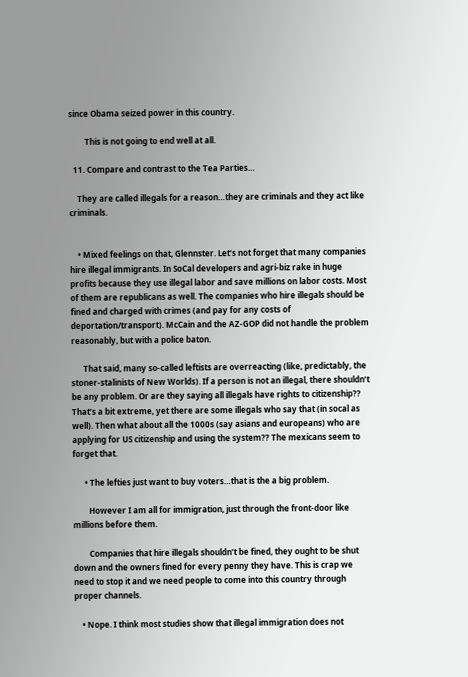since Obama seized power in this country.

        This is not going to end well at all.

  11. Compare and contrast to the Tea Parties…

    They are called illegals for a reason…they are criminals and they act like criminals.


    • Mixed feelings on that, Glennster. Let’s not forget that many companies hire illegal immigrants. In SoCal developers and agri-biz rake in huge profits because they use illegal labor and save millions on labor costs. Most of them are republicans as well. The companies who hire illegals should be fined and charged with crimes (and pay for any costs of deportation/transport). McCain and the AZ-GOP did not handle the problem reasonably, but with a police baton.

      That said, many so-called leftists are overreacting (like, predictably, the stoner-stalinists of New Worlds). If a person is not an illegal, there shouldn’t be any problem. Or are they saying all illegals have rights to citizenship?? That’s a bit extreme, yet there are some illegals who say that (in socal as well). Then what about all the 1000s (say asians and europeans) who are applying for US citizenship and using the system?? The mexicans seem to forget that.

      • The lefties just want to buy voters…that is the a big problem.

        However I am all for immigration, just through the front-door like millions before them.

        Companies that hire illegals shouldn’t be fined, they ought to be shut down and the owners fined for every penny they have. This is crap we need to stop it and we need people to come into this country through proper channels.

    • Nope. I think most studies show that illegal immigration does not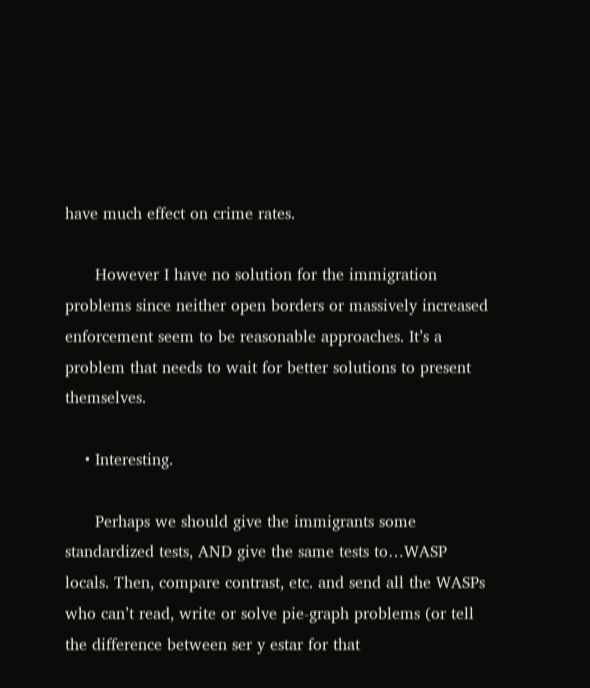have much effect on crime rates.

      However I have no solution for the immigration problems since neither open borders or massively increased enforcement seem to be reasonable approaches. It’s a problem that needs to wait for better solutions to present themselves.

    • Interesting.

      Perhaps we should give the immigrants some standardized tests, AND give the same tests to…WASP locals. Then, compare contrast, etc. and send all the WASPs who can’t read, write or solve pie-graph problems (or tell the difference between ser y estar for that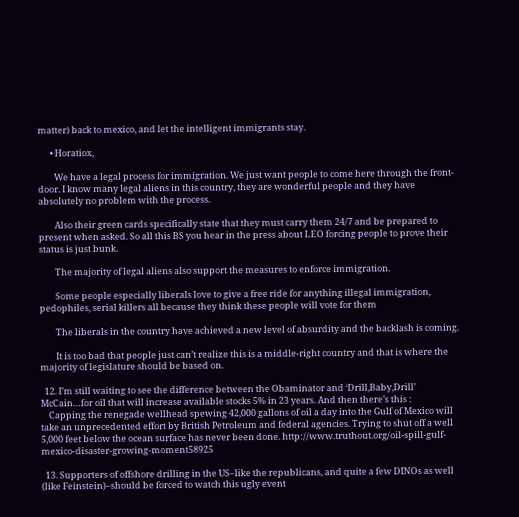matter) back to mexico, and let the intelligent immigrants stay.

      • Horatiox,

        We have a legal process for immigration. We just want people to come here through the front-door. I know many legal aliens in this country, they are wonderful people and they have absolutely no problem with the process.

        Also their green cards specifically state that they must carry them 24/7 and be prepared to present when asked. So all this BS you hear in the press about LEO forcing people to prove their status is just bunk.

        The majority of legal aliens also support the measures to enforce immigration.

        Some people especially liberals love to give a free ride for anything illegal immigration, pedophiles, serial killers all because they think these people will vote for them

        The liberals in the country have achieved a new level of absurdity and the backlash is coming.

        It is too bad that people just can’t realize this is a middle-right country and that is where the majority of legislature should be based on.

  12. I’m still waiting to see the difference between the Obaminator and ‘Drill,Baby,Drill’ McCain…for oil that will increase available stocks 5% in 23 years. And then there’s this :
    Capping the renegade wellhead spewing 42,000 gallons of oil a day into the Gulf of Mexico will take an unprecedented effort by British Petroleum and federal agencies. Trying to shut off a well 5,000 feet below the ocean surface has never been done. http://www.truthout.org/oil-spill-gulf-mexico-disaster-growing-moment58925

  13. Supporters of offshore drilling in the US–like the republicans, and quite a few DINOs as well (like Feinstein)–should be forced to watch this ugly event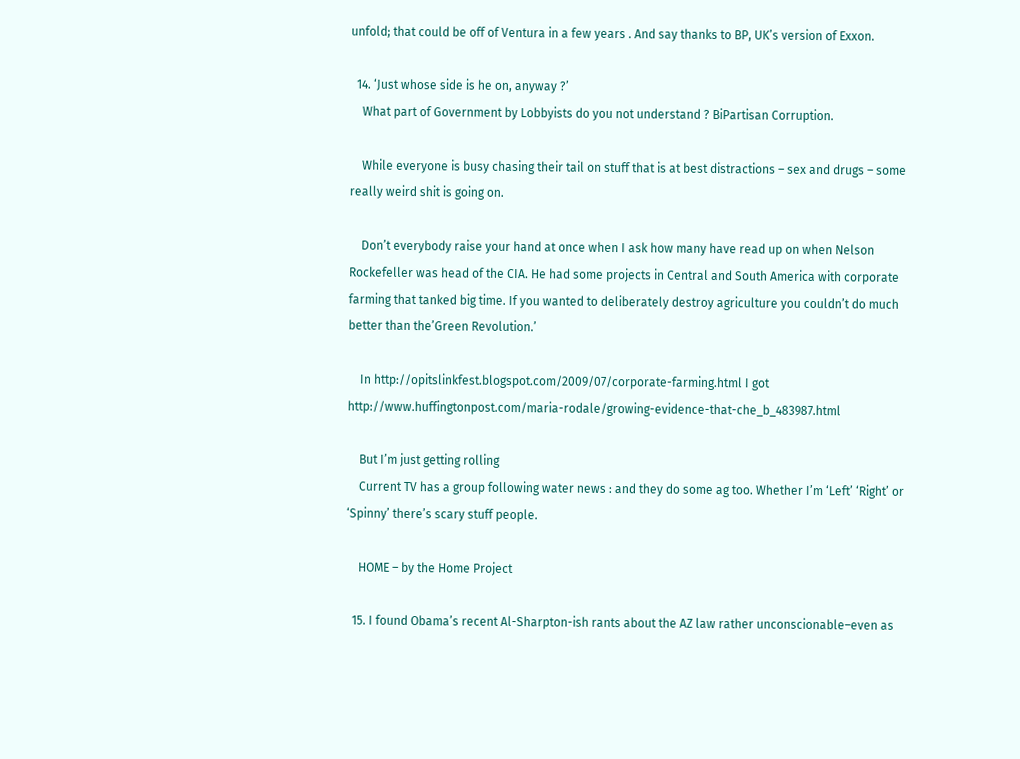unfold; that could be off of Ventura in a few years . And say thanks to BP, UK’s version of Exxon.

  14. ‘Just whose side is he on, anyway ?’
    What part of Government by Lobbyists do you not understand ? BiPartisan Corruption.

    While everyone is busy chasing their tail on stuff that is at best distractions – sex and drugs – some really weird shit is going on.

    Don’t everybody raise your hand at once when I ask how many have read up on when Nelson Rockefeller was head of the CIA. He had some projects in Central and South America with corporate farming that tanked big time. If you wanted to deliberately destroy agriculture you couldn’t do much better than the’Green Revolution.’

    In http://opitslinkfest.blogspot.com/2009/07/corporate-farming.html I got http://www.huffingtonpost.com/maria-rodale/growing-evidence-that-che_b_483987.html

    But I’m just getting rolling
    Current TV has a group following water news : and they do some ag too. Whether I’m ‘Left’ ‘Right’ or ‘Spinny’ there’s scary stuff people.

    HOME – by the Home Project

  15. I found Obama’s recent Al-Sharpton-ish rants about the AZ law rather unconscionable–even as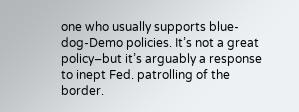one who usually supports blue-dog-Demo policies. It’s not a great policy–but it’s arguably a response to inept Fed. patrolling of the border.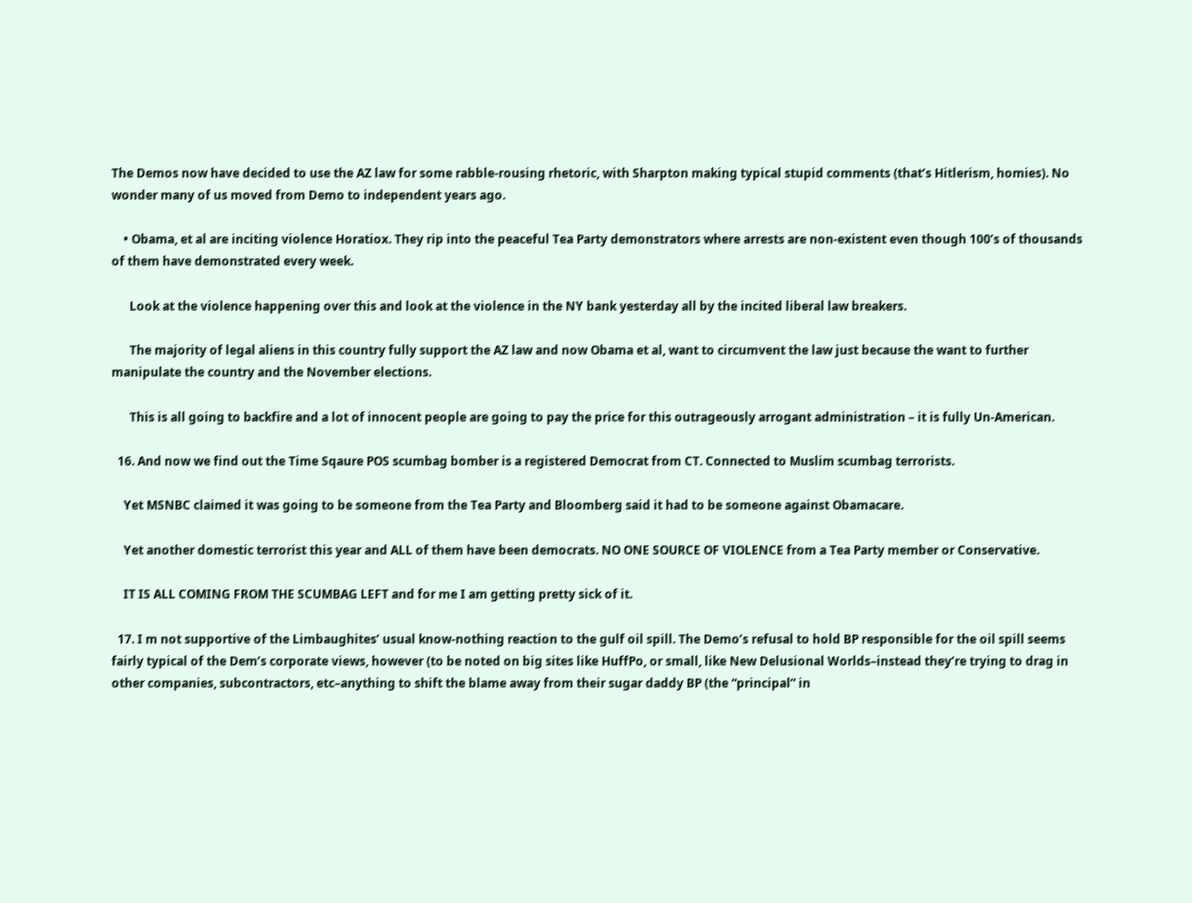The Demos now have decided to use the AZ law for some rabble-rousing rhetoric, with Sharpton making typical stupid comments (that’s Hitlerism, homies). No wonder many of us moved from Demo to independent years ago.

    • Obama, et al are inciting violence Horatiox. They rip into the peaceful Tea Party demonstrators where arrests are non-existent even though 100’s of thousands of them have demonstrated every week.

      Look at the violence happening over this and look at the violence in the NY bank yesterday all by the incited liberal law breakers.

      The majority of legal aliens in this country fully support the AZ law and now Obama et al, want to circumvent the law just because the want to further manipulate the country and the November elections.

      This is all going to backfire and a lot of innocent people are going to pay the price for this outrageously arrogant administration – it is fully Un-American.

  16. And now we find out the Time Sqaure POS scumbag bomber is a registered Democrat from CT. Connected to Muslim scumbag terrorists.

    Yet MSNBC claimed it was going to be someone from the Tea Party and Bloomberg said it had to be someone against Obamacare.

    Yet another domestic terrorist this year and ALL of them have been democrats. NO ONE SOURCE OF VIOLENCE from a Tea Party member or Conservative.

    IT IS ALL COMING FROM THE SCUMBAG LEFT and for me I am getting pretty sick of it.

  17. I m not supportive of the Limbaughites’ usual know-nothing reaction to the gulf oil spill. The Demo’s refusal to hold BP responsible for the oil spill seems fairly typical of the Dem’s corporate views, however (to be noted on big sites like HuffPo, or small, like New Delusional Worlds–instead they’re trying to drag in other companies, subcontractors, etc–anything to shift the blame away from their sugar daddy BP (the “principal” in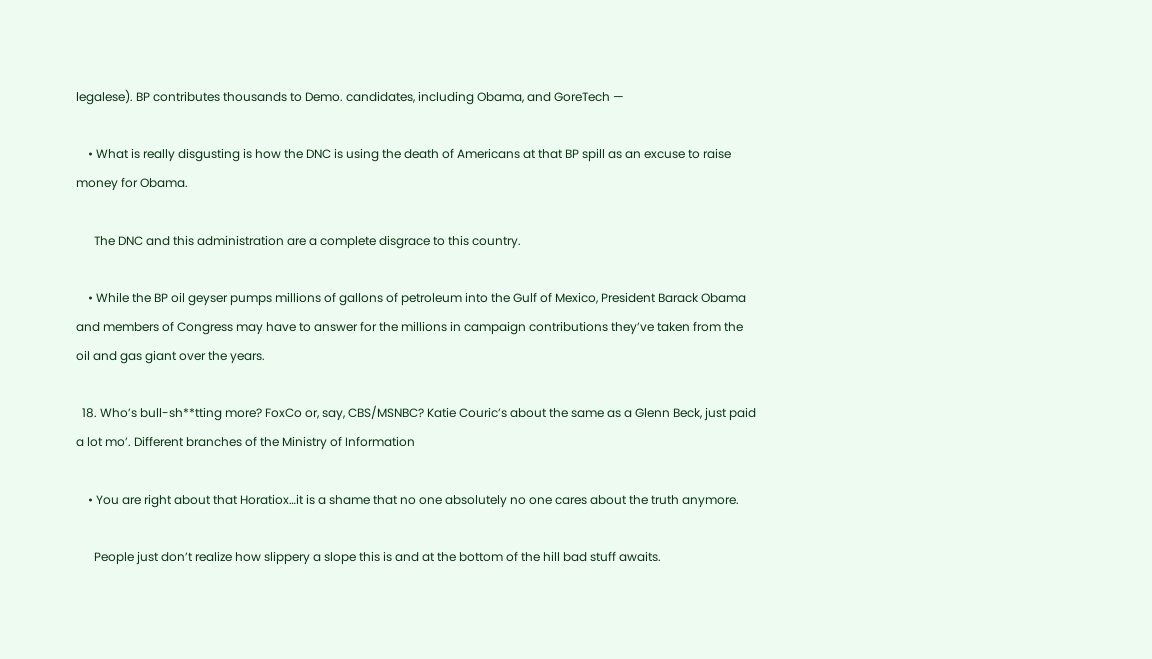legalese). BP contributes thousands to Demo. candidates, including Obama, and GoreTech —

    • What is really disgusting is how the DNC is using the death of Americans at that BP spill as an excuse to raise money for Obama.

      The DNC and this administration are a complete disgrace to this country.

    • While the BP oil geyser pumps millions of gallons of petroleum into the Gulf of Mexico, President Barack Obama and members of Congress may have to answer for the millions in campaign contributions they’ve taken from the oil and gas giant over the years.

  18. Who’s bull-sh**tting more? FoxCo or, say, CBS/MSNBC? Katie Couric’s about the same as a Glenn Beck, just paid a lot mo’. Different branches of the Ministry of Information

    • You are right about that Horatiox…it is a shame that no one absolutely no one cares about the truth anymore.

      People just don’t realize how slippery a slope this is and at the bottom of the hill bad stuff awaits.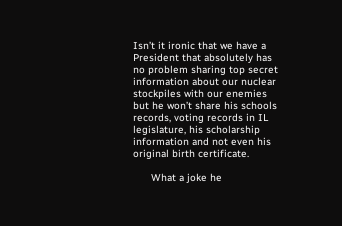Isn’t it ironic that we have a President that absolutely has no problem sharing top secret information about our nuclear stockpiles with our enemies but he won’t share his schools records, voting records in IL legislature, his scholarship information and not even his original birth certificate.

      What a joke he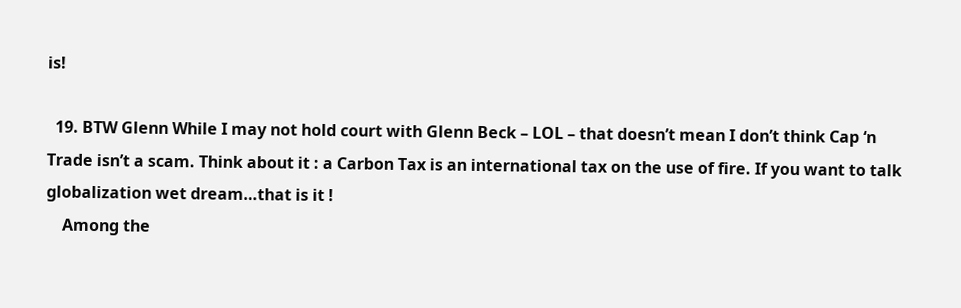is!

  19. BTW Glenn While I may not hold court with Glenn Beck – LOL – that doesn’t mean I don’t think Cap ‘n Trade isn’t a scam. Think about it : a Carbon Tax is an international tax on the use of fire. If you want to talk globalization wet dream…that is it !
    Among the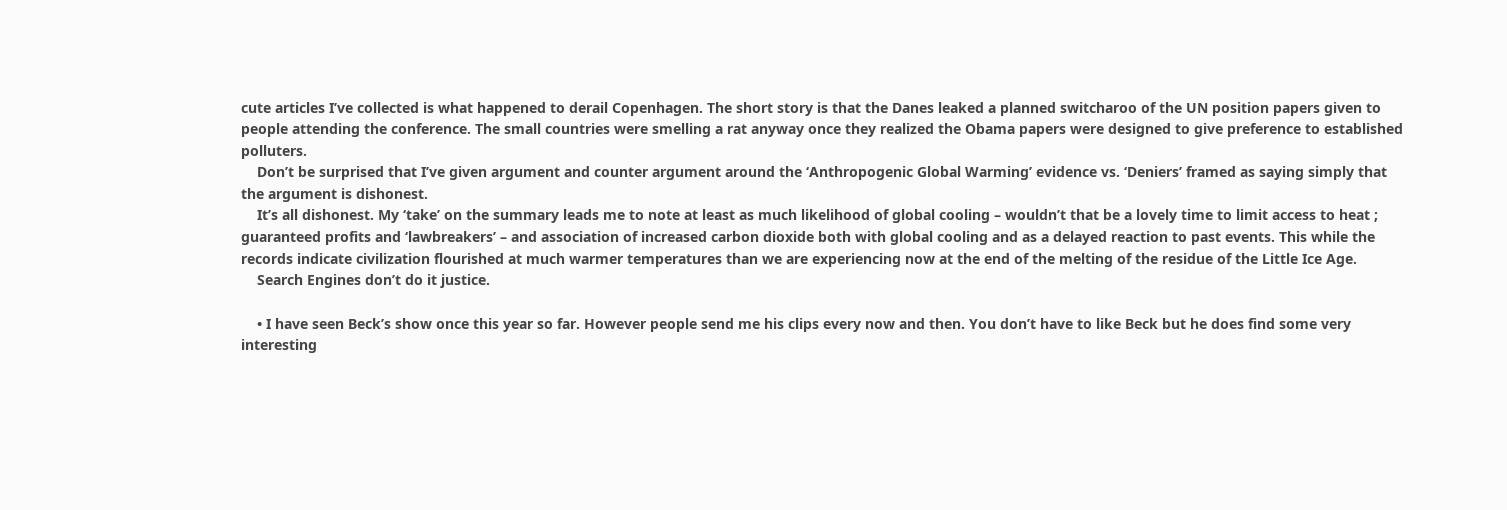cute articles I’ve collected is what happened to derail Copenhagen. The short story is that the Danes leaked a planned switcharoo of the UN position papers given to people attending the conference. The small countries were smelling a rat anyway once they realized the Obama papers were designed to give preference to established polluters.
    Don’t be surprised that I’ve given argument and counter argument around the ‘Anthropogenic Global Warming’ evidence vs. ‘Deniers’ framed as saying simply that the argument is dishonest.
    It’s all dishonest. My ‘take’ on the summary leads me to note at least as much likelihood of global cooling – wouldn’t that be a lovely time to limit access to heat ; guaranteed profits and ‘lawbreakers’ – and association of increased carbon dioxide both with global cooling and as a delayed reaction to past events. This while the records indicate civilization flourished at much warmer temperatures than we are experiencing now at the end of the melting of the residue of the Little Ice Age.
    Search Engines don’t do it justice.

    • I have seen Beck’s show once this year so far. However people send me his clips every now and then. You don’t have to like Beck but he does find some very interesting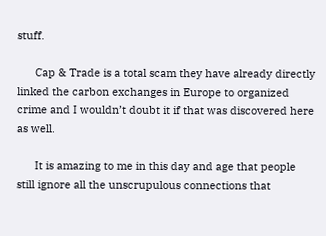stuff.

      Cap & Trade is a total scam they have already directly linked the carbon exchanges in Europe to organized crime and I wouldn’t doubt it if that was discovered here as well.

      It is amazing to me in this day and age that people still ignore all the unscrupulous connections that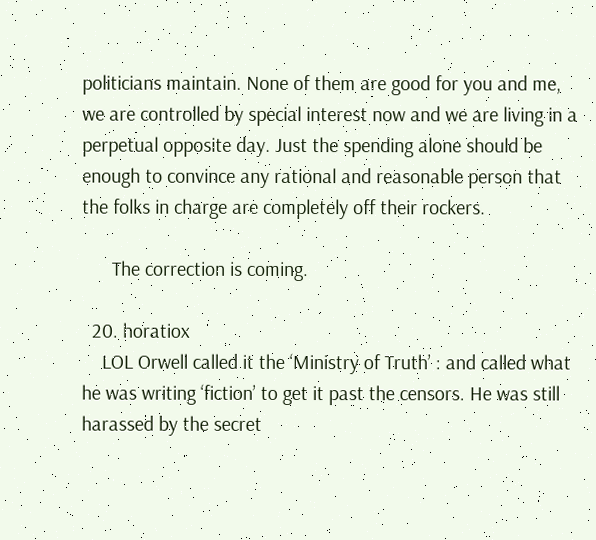politicians maintain. None of them are good for you and me, we are controlled by special interest now and we are living in a perpetual opposite day. Just the spending alone should be enough to convince any rational and reasonable person that the folks in charge are completely off their rockers.

      The correction is coming.

  20. horatiox
    LOL Orwell called it the ‘Ministry of Truth’ : and called what he was writing ‘fiction’ to get it past the censors. He was still harassed by the secret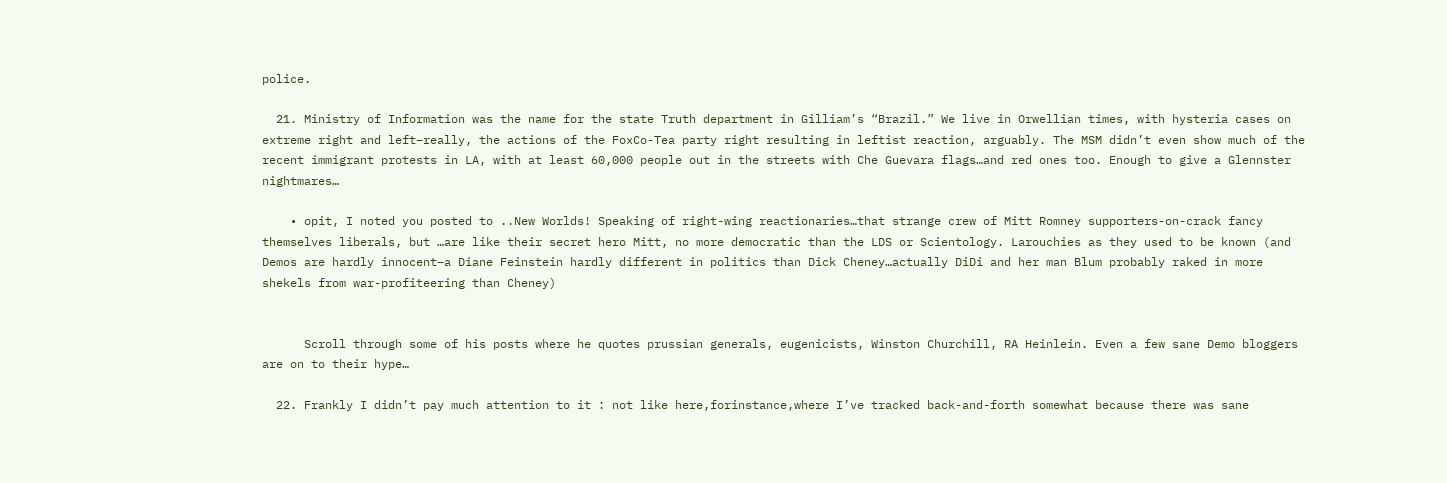police.

  21. Ministry of Information was the name for the state Truth department in Gilliam’s “Brazil.” We live in Orwellian times, with hysteria cases on extreme right and left–really, the actions of the FoxCo-Tea party right resulting in leftist reaction, arguably. The MSM didn’t even show much of the recent immigrant protests in LA, with at least 60,000 people out in the streets with Che Guevara flags…and red ones too. Enough to give a Glennster nightmares…

    • opit, I noted you posted to ..New Worlds! Speaking of right-wing reactionaries…that strange crew of Mitt Romney supporters-on-crack fancy themselves liberals, but …are like their secret hero Mitt, no more democratic than the LDS or Scientology. Larouchies as they used to be known (and Demos are hardly innocent–a Diane Feinstein hardly different in politics than Dick Cheney…actually DiDi and her man Blum probably raked in more shekels from war-profiteering than Cheney)


      Scroll through some of his posts where he quotes prussian generals, eugenicists, Winston Churchill, RA Heinlein. Even a few sane Demo bloggers are on to their hype…

  22. Frankly I didn’t pay much attention to it : not like here,forinstance,where I’ve tracked back-and-forth somewhat because there was sane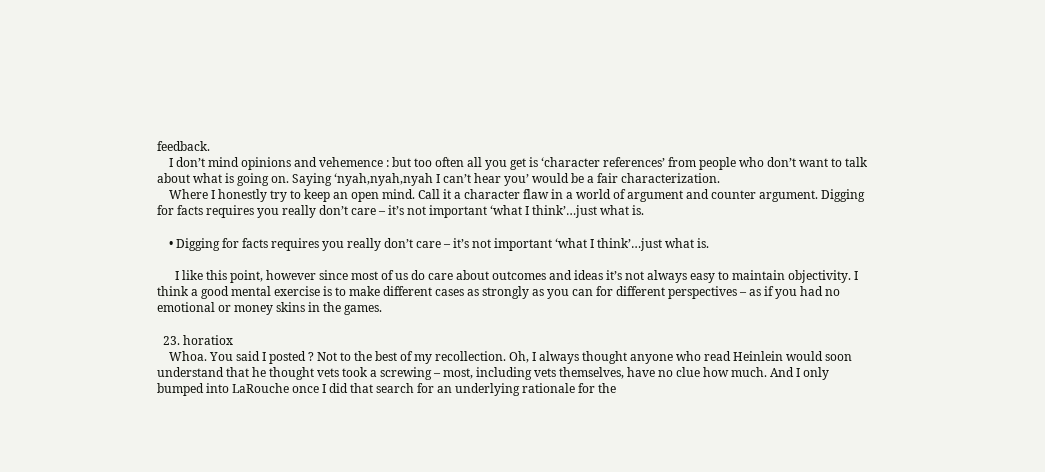feedback.
    I don’t mind opinions and vehemence : but too often all you get is ‘character references’ from people who don’t want to talk about what is going on. Saying ‘nyah,nyah,nyah I can’t hear you’ would be a fair characterization.
    Where I honestly try to keep an open mind. Call it a character flaw in a world of argument and counter argument. Digging for facts requires you really don’t care – it’s not important ‘what I think’…just what is.

    • Digging for facts requires you really don’t care – it’s not important ‘what I think’…just what is.

      I like this point, however since most of us do care about outcomes and ideas it’s not always easy to maintain objectivity. I think a good mental exercise is to make different cases as strongly as you can for different perspectives – as if you had no emotional or money skins in the games.

  23. horatiox
    Whoa. You said I posted ? Not to the best of my recollection. Oh, I always thought anyone who read Heinlein would soon understand that he thought vets took a screwing – most, including vets themselves, have no clue how much. And I only bumped into LaRouche once I did that search for an underlying rationale for the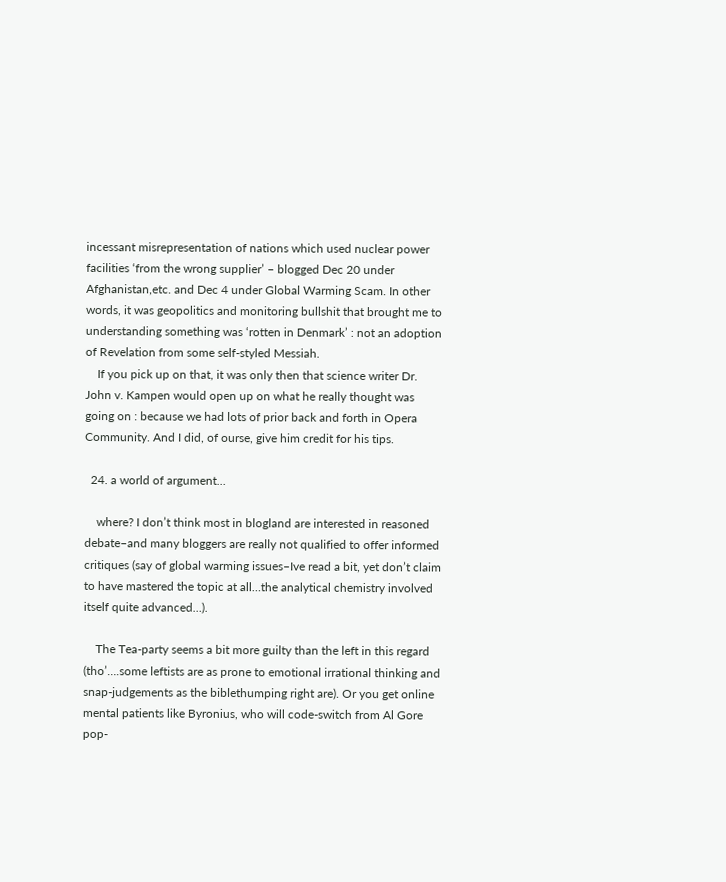incessant misrepresentation of nations which used nuclear power facilities ‘from the wrong supplier’ – blogged Dec 20 under Afghanistan,etc. and Dec 4 under Global Warming Scam. In other words, it was geopolitics and monitoring bullshit that brought me to understanding something was ‘rotten in Denmark’ : not an adoption of Revelation from some self-styled Messiah.
    If you pick up on that, it was only then that science writer Dr. John v. Kampen would open up on what he really thought was going on : because we had lots of prior back and forth in Opera Community. And I did, of ourse, give him credit for his tips.

  24. a world of argument…

    where? I don’t think most in blogland are interested in reasoned debate–and many bloggers are really not qualified to offer informed critiques (say of global warming issues–Ive read a bit, yet don’t claim to have mastered the topic at all…the analytical chemistry involved itself quite advanced…).

    The Tea-party seems a bit more guilty than the left in this regard (tho’….some leftists are as prone to emotional irrational thinking and snap-judgements as the biblethumping right are). Or you get online mental patients like Byronius, who will code-switch from Al Gore pop-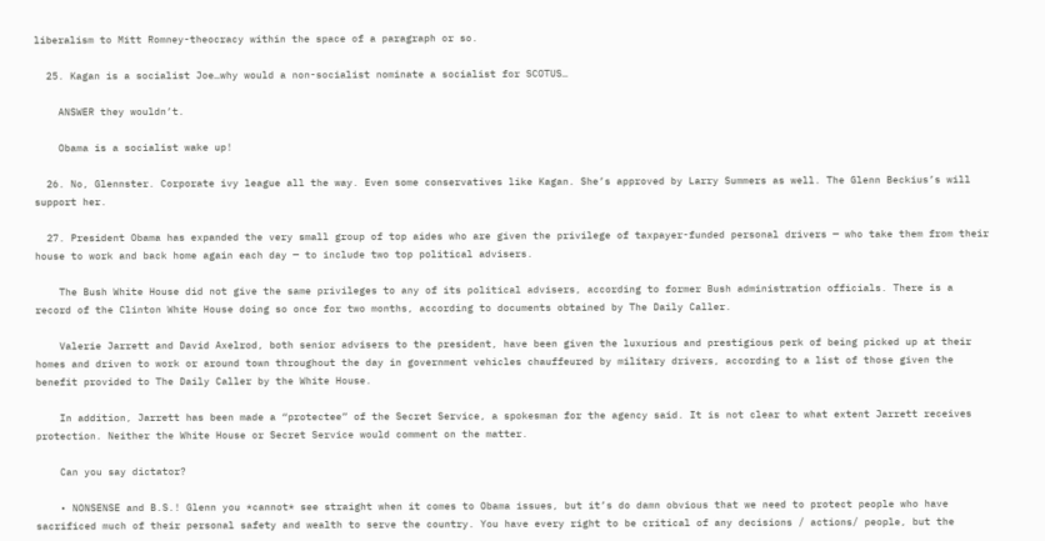liberalism to Mitt Romney-theocracy within the space of a paragraph or so.

  25. Kagan is a socialist Joe…why would a non-socialist nominate a socialist for SCOTUS…

    ANSWER they wouldn’t.

    Obama is a socialist wake up!

  26. No, Glennster. Corporate ivy league all the way. Even some conservatives like Kagan. She’s approved by Larry Summers as well. The Glenn Beckius’s will support her.

  27. President Obama has expanded the very small group of top aides who are given the privilege of taxpayer-funded personal drivers — who take them from their house to work and back home again each day — to include two top political advisers.

    The Bush White House did not give the same privileges to any of its political advisers, according to former Bush administration officials. There is a record of the Clinton White House doing so once for two months, according to documents obtained by The Daily Caller.

    Valerie Jarrett and David Axelrod, both senior advisers to the president, have been given the luxurious and prestigious perk of being picked up at their homes and driven to work or around town throughout the day in government vehicles chauffeured by military drivers, according to a list of those given the benefit provided to The Daily Caller by the White House.

    In addition, Jarrett has been made a “protectee” of the Secret Service, a spokesman for the agency said. It is not clear to what extent Jarrett receives protection. Neither the White House or Secret Service would comment on the matter.

    Can you say dictator?

    • NONSENSE and B.S.! Glenn you *cannot* see straight when it comes to Obama issues, but it’s do damn obvious that we need to protect people who have sacrificed much of their personal safety and wealth to serve the country. You have every right to be critical of any decisions / actions/ people, but the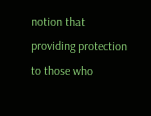notion that providing protection to those who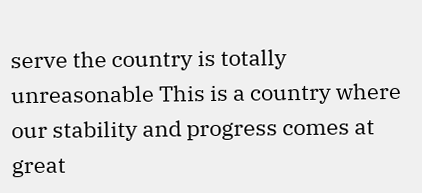serve the country is totally unreasonable This is a country where our stability and progress comes at great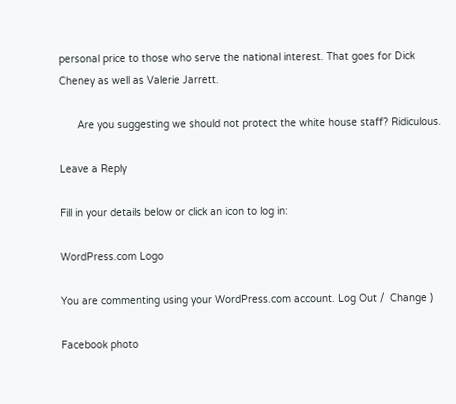personal price to those who serve the national interest. That goes for Dick Cheney as well as Valerie Jarrett.

      Are you suggesting we should not protect the white house staff? Ridiculous.

Leave a Reply

Fill in your details below or click an icon to log in:

WordPress.com Logo

You are commenting using your WordPress.com account. Log Out /  Change )

Facebook photo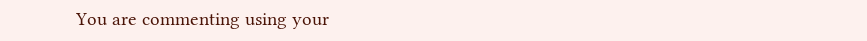You are commenting using your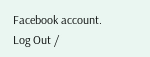Facebook account. Log Out /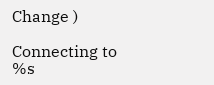Change )

Connecting to %s